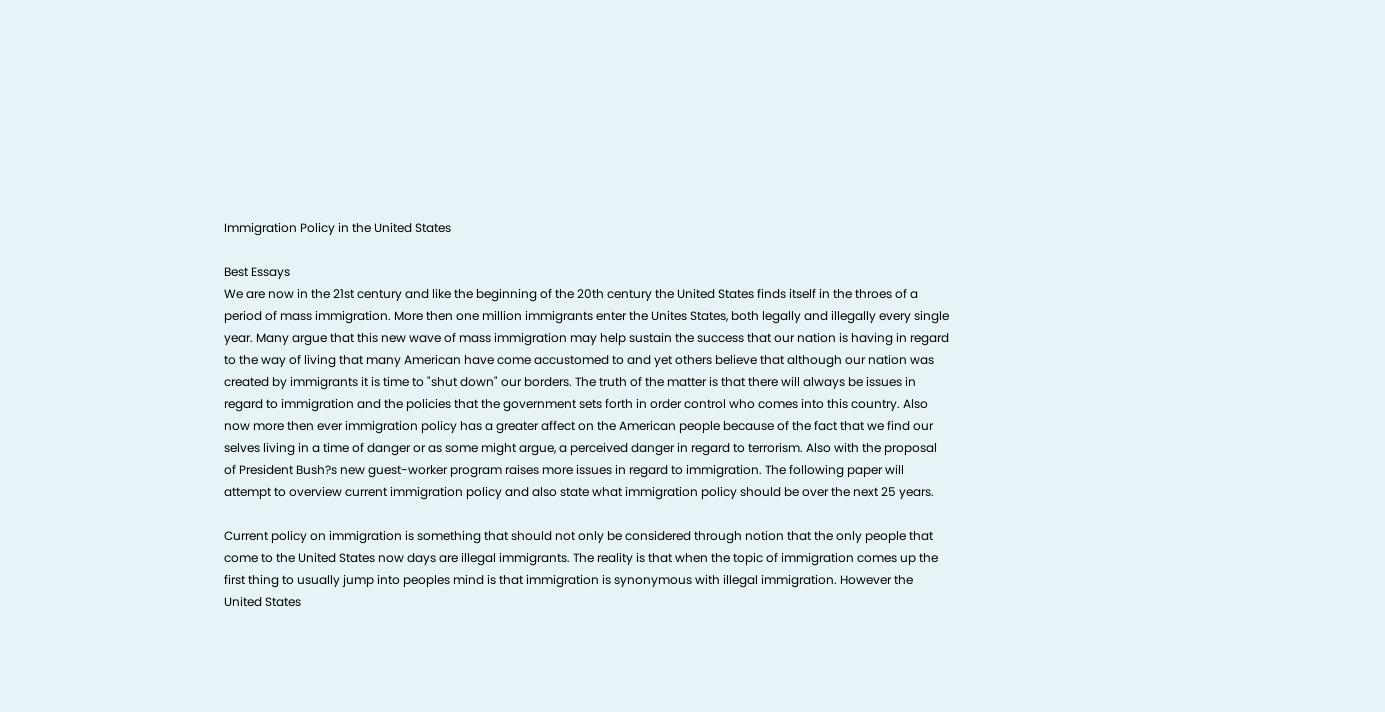Immigration Policy in the United States

Best Essays
We are now in the 21st century and like the beginning of the 20th century the United States finds itself in the throes of a period of mass immigration. More then one million immigrants enter the Unites States, both legally and illegally every single year. Many argue that this new wave of mass immigration may help sustain the success that our nation is having in regard to the way of living that many American have come accustomed to and yet others believe that although our nation was created by immigrants it is time to "shut down" our borders. The truth of the matter is that there will always be issues in regard to immigration and the policies that the government sets forth in order control who comes into this country. Also now more then ever immigration policy has a greater affect on the American people because of the fact that we find our selves living in a time of danger or as some might argue, a perceived danger in regard to terrorism. Also with the proposal of President Bush?s new guest-worker program raises more issues in regard to immigration. The following paper will attempt to overview current immigration policy and also state what immigration policy should be over the next 25 years.

Current policy on immigration is something that should not only be considered through notion that the only people that come to the United States now days are illegal immigrants. The reality is that when the topic of immigration comes up the first thing to usually jump into peoples mind is that immigration is synonymous with illegal immigration. However the United States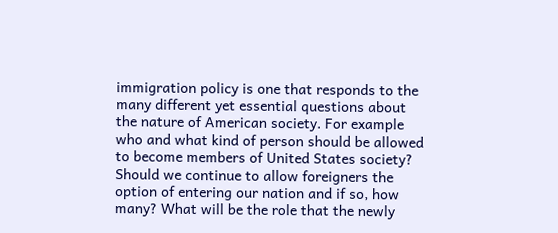immigration policy is one that responds to the many different yet essential questions about the nature of American society. For example who and what kind of person should be allowed to become members of United States society? Should we continue to allow foreigners the option of entering our nation and if so, how many? What will be the role that the newly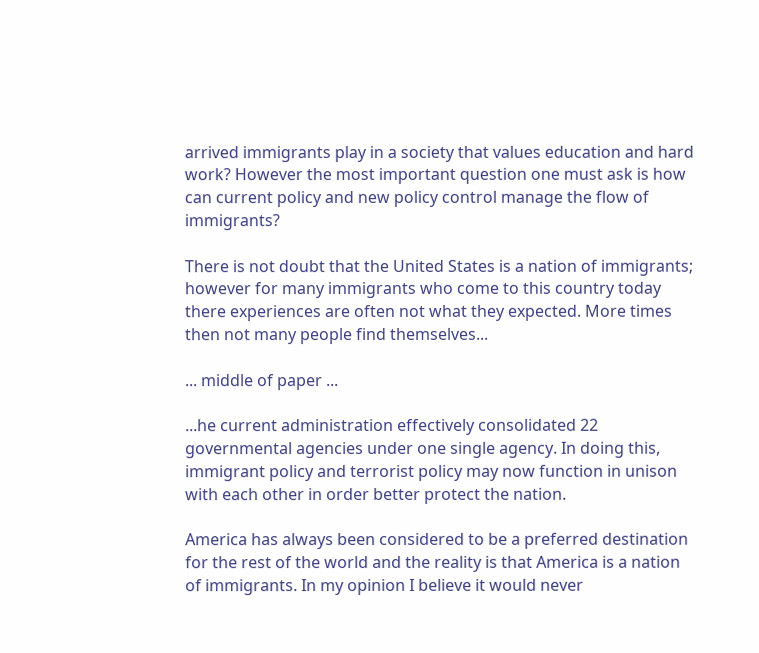arrived immigrants play in a society that values education and hard work? However the most important question one must ask is how can current policy and new policy control manage the flow of immigrants?

There is not doubt that the United States is a nation of immigrants; however for many immigrants who come to this country today there experiences are often not what they expected. More times then not many people find themselves...

... middle of paper ...

...he current administration effectively consolidated 22 governmental agencies under one single agency. In doing this, immigrant policy and terrorist policy may now function in unison with each other in order better protect the nation.

America has always been considered to be a preferred destination for the rest of the world and the reality is that America is a nation of immigrants. In my opinion I believe it would never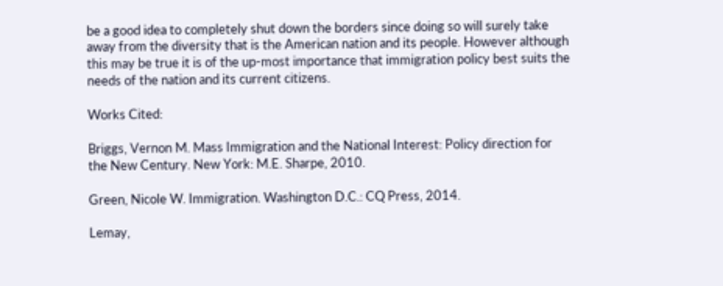be a good idea to completely shut down the borders since doing so will surely take away from the diversity that is the American nation and its people. However although this may be true it is of the up-most importance that immigration policy best suits the needs of the nation and its current citizens.

Works Cited:

Briggs, Vernon M. Mass Immigration and the National Interest: Policy direction for the New Century. New York: M.E. Sharpe, 2010.

Green, Nicole W. Immigration. Washington D.C.: CQ Press, 2014.

Lemay,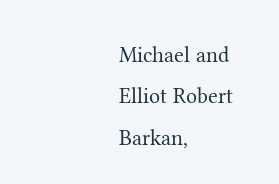Michael and Elliot Robert Barkan,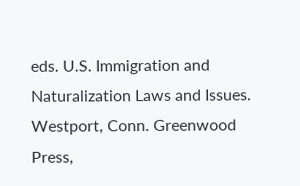eds. U.S. Immigration and Naturalization Laws and Issues. Westport, Conn. Greenwood Press,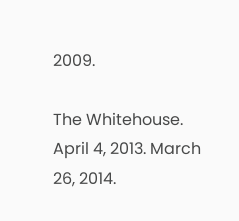2009.

The Whitehouse. April 4, 2013. March 26, 2014.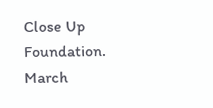Close Up Foundation. March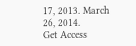17, 2013. March 26, 2014.
Get Access